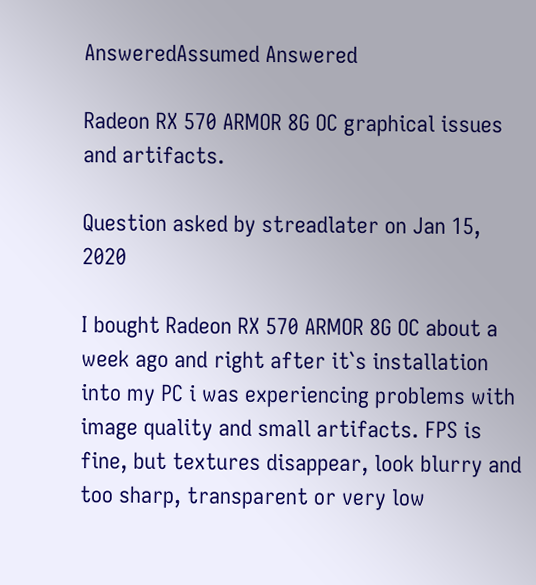AnsweredAssumed Answered

Radeon RX 570 ARMOR 8G OC graphical issues and artifacts.

Question asked by streadlater on Jan 15, 2020

I bought Radeon RX 570 ARMOR 8G OC about a week ago and right after it`s installation into my PC i was experiencing problems with image quality and small artifacts. FPS is fine, but textures disappear, look blurry and too sharp, transparent or very low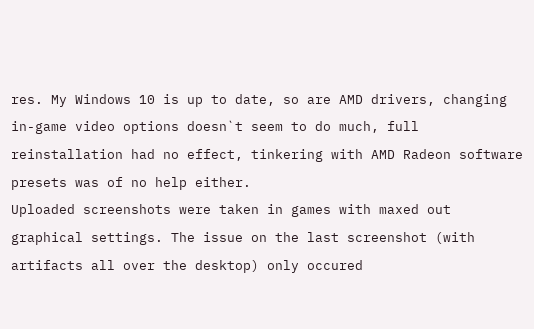res. My Windows 10 is up to date, so are AMD drivers, changing in-game video options doesn`t seem to do much, full reinstallation had no effect, tinkering with AMD Radeon software presets was of no help either.
Uploaded screenshots were taken in games with maxed out graphical settings. The issue on the last screenshot (with artifacts all over the desktop) only occured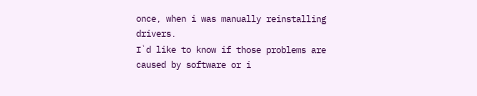once, when i was manually reinstalling drivers.
I`d like to know if those problems are caused by software or i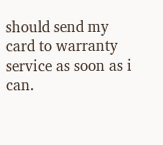should send my card to warranty service as soon as i can.